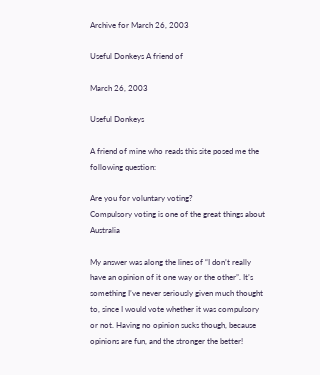Archive for March 26, 2003

Useful Donkeys A friend of

March 26, 2003

Useful Donkeys

A friend of mine who reads this site posed me the following question:

Are you for voluntary voting?
Compulsory voting is one of the great things about Australia

My answer was along the lines of “I don’t really have an opinion of it one way or the other”. It’s something I’ve never seriously given much thought to, since I would vote whether it was compulsory or not. Having no opinion sucks though, because opinions are fun, and the stronger the better!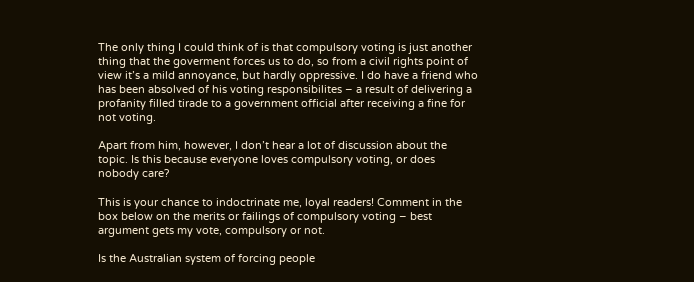The only thing I could think of is that compulsory voting is just another thing that the goverment forces us to do, so from a civil rights point of view it’s a mild annoyance, but hardly oppressive. I do have a friend who has been absolved of his voting responsibilites – a result of delivering a profanity filled tirade to a government official after receiving a fine for not voting.

Apart from him, however, I don’t hear a lot of discussion about the topic. Is this because everyone loves compulsory voting, or does nobody care?

This is your chance to indoctrinate me, loyal readers! Comment in the box below on the merits or failings of compulsory voting – best argument gets my vote, compulsory or not.

Is the Australian system of forcing people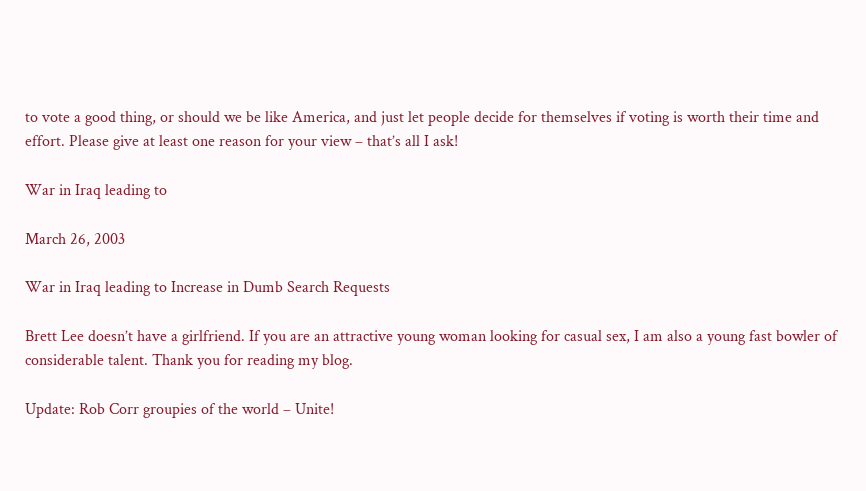to vote a good thing, or should we be like America, and just let people decide for themselves if voting is worth their time and effort. Please give at least one reason for your view – that’s all I ask!

War in Iraq leading to

March 26, 2003

War in Iraq leading to Increase in Dumb Search Requests

Brett Lee doesn’t have a girlfriend. If you are an attractive young woman looking for casual sex, I am also a young fast bowler of considerable talent. Thank you for reading my blog.

Update: Rob Corr groupies of the world – Unite!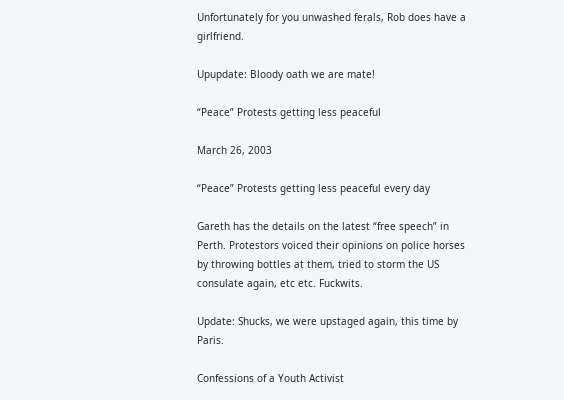Unfortunately for you unwashed ferals, Rob does have a girlfriend.

Upupdate: Bloody oath we are mate!

“Peace” Protests getting less peaceful

March 26, 2003

“Peace” Protests getting less peaceful every day

Gareth has the details on the latest “free speech” in Perth. Protestors voiced their opinions on police horses by throwing bottles at them, tried to storm the US consulate again, etc etc. Fuckwits.

Update: Shucks, we were upstaged again, this time by Paris.

Confessions of a Youth Activist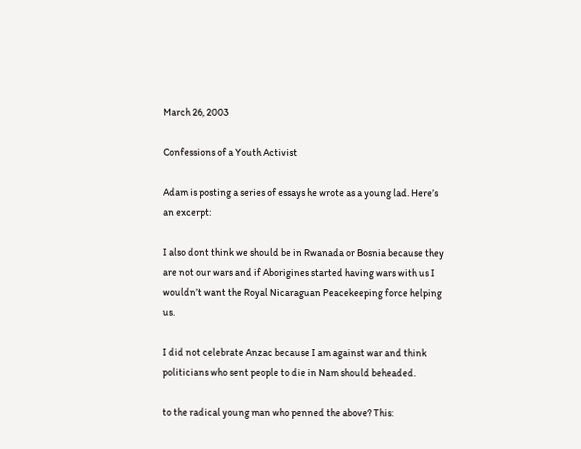March 26, 2003

Confessions of a Youth Activist

Adam is posting a series of essays he wrote as a young lad. Here’s an excerpt:

I also dont think we should be in Rwanada or Bosnia because they are not our wars and if Aborigines started having wars with us I wouldn’t want the Royal Nicaraguan Peacekeeping force helping us.

I did not celebrate Anzac because I am against war and think politicians who sent people to die in Nam should beheaded.

to the radical young man who penned the above? This: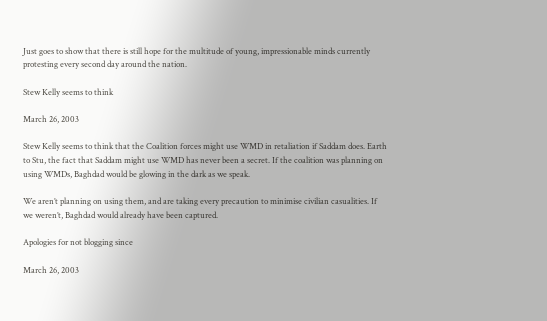Just goes to show that there is still hope for the multitude of young, impressionable minds currently protesting every second day around the nation.

Stew Kelly seems to think

March 26, 2003

Stew Kelly seems to think that the Coalition forces might use WMD in retaliation if Saddam does. Earth to Stu, the fact that Saddam might use WMD has never been a secret. If the coalition was planning on using WMDs, Baghdad would be glowing in the dark as we speak.

We aren’t planning on using them, and are taking every precaution to minimise civilian casualities. If we weren’t, Baghdad would already have been captured.

Apologies for not blogging since

March 26, 2003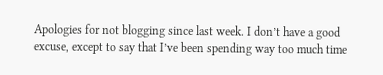Apologies for not blogging since last week. I don’t have a good excuse, except to say that I’ve been spending way too much time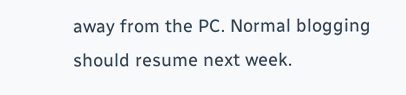away from the PC. Normal blogging should resume next week.